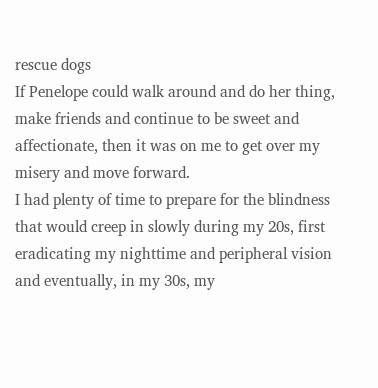rescue dogs
If Penelope could walk around and do her thing, make friends and continue to be sweet and affectionate, then it was on me to get over my misery and move forward.
I had plenty of time to prepare for the blindness that would creep in slowly during my 20s, first eradicating my nighttime and peripheral vision and eventually, in my 30s, my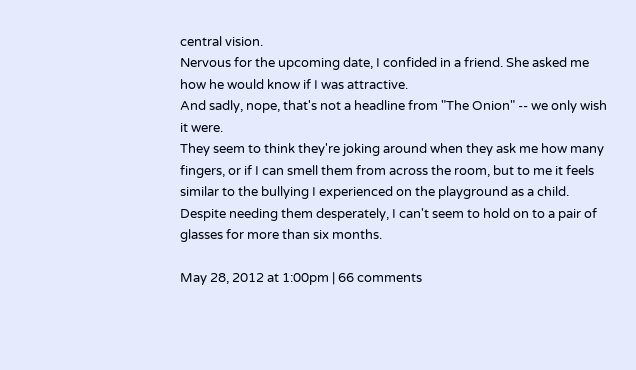central vision.
Nervous for the upcoming date, I confided in a friend. She asked me how he would know if I was attractive.
And sadly, nope, that's not a headline from "The Onion" -- we only wish it were.
They seem to think they're joking around when they ask me how many fingers, or if I can smell them from across the room, but to me it feels similar to the bullying I experienced on the playground as a child.
Despite needing them desperately, I can't seem to hold on to a pair of glasses for more than six months.

May 28, 2012 at 1:00pm | 66 comments